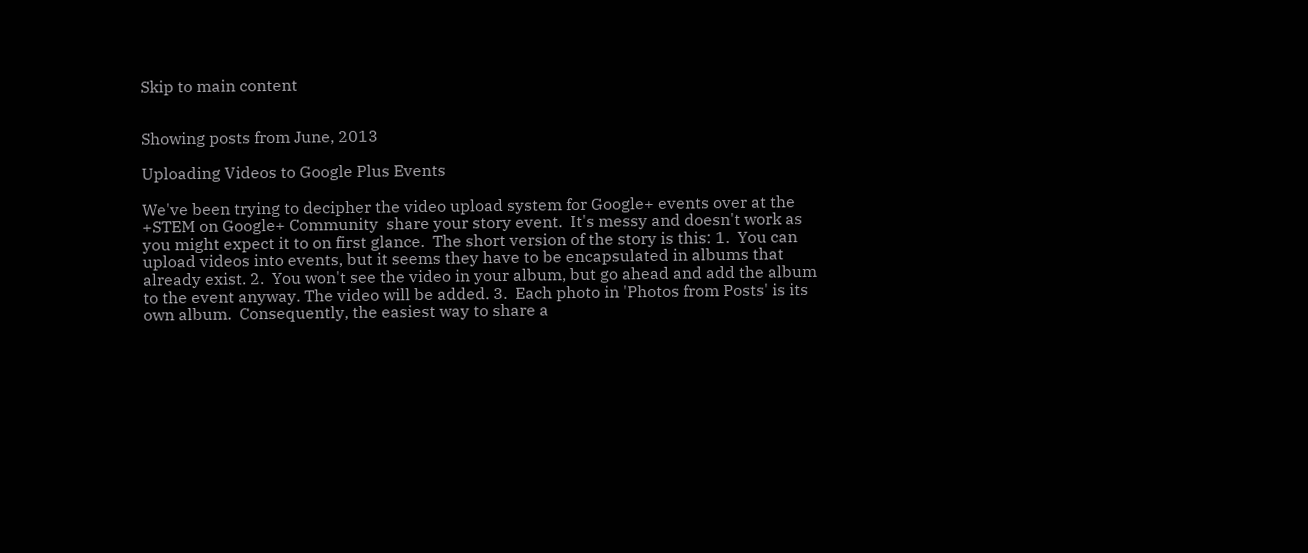Skip to main content


Showing posts from June, 2013

Uploading Videos to Google Plus Events

We've been trying to decipher the video upload system for Google+ events over at the  +STEM on Google+ Community  share your story event.  It's messy and doesn't work as you might expect it to on first glance.  The short version of the story is this: 1.  You can upload videos into events, but it seems they have to be encapsulated in albums that already exist. 2.  You won't see the video in your album, but go ahead and add the album to the event anyway. The video will be added. 3.  Each photo in 'Photos from Posts' is its own album.  Consequently, the easiest way to share a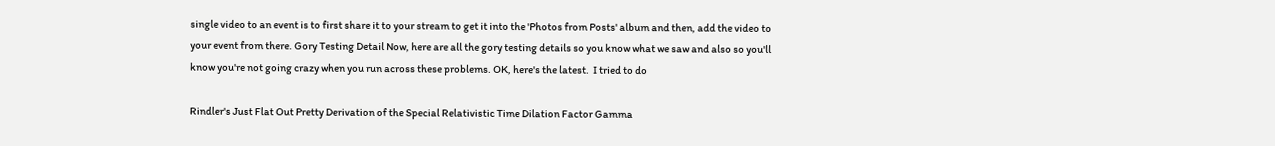single video to an event is to first share it to your stream to get it into the 'Photos from Posts' album and then, add the video to your event from there. Gory Testing Detail Now, here are all the gory testing details so you know what we saw and also so you'll know you're not going crazy when you run across these problems. OK, here's the latest.  I tried to do

Rindler's Just Flat Out Pretty Derivation of the Special Relativistic Time Dilation Factor Gamma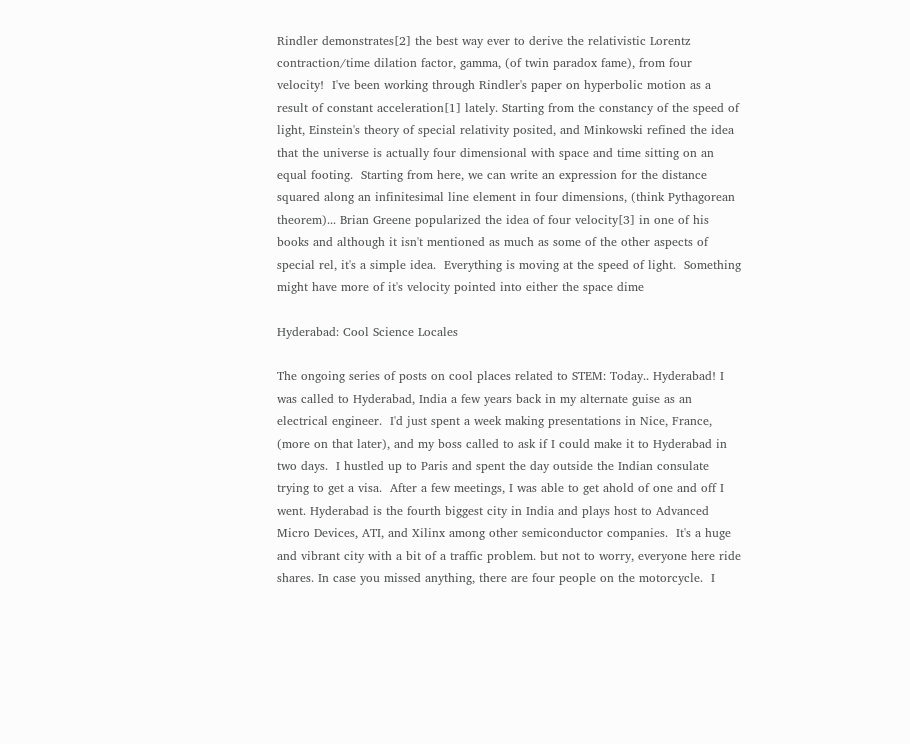Rindler demonstrates[2] the best way ever to derive the relativistic Lorentz contraction/time dilation factor, gamma, (of twin paradox fame), from four velocity!  I've been working through Rindler's paper on hyperbolic motion as a result of constant acceleration[1] lately. Starting from the constancy of the speed of light, Einstein's theory of special relativity posited, and Minkowski refined the idea that the universe is actually four dimensional with space and time sitting on an equal footing.  Starting from here, we can write an expression for the distance squared along an infinitesimal line element in four dimensions, (think Pythagorean theorem)... Brian Greene popularized the idea of four velocity[3] in one of his books and although it isn't mentioned as much as some of the other aspects of special rel, it's a simple idea.  Everything is moving at the speed of light.  Something might have more of it's velocity pointed into either the space dime

Hyderabad: Cool Science Locales

The ongoing series of posts on cool places related to STEM: Today.. Hyderabad! I was called to Hyderabad, India a few years back in my alternate guise as an electrical engineer.  I'd just spent a week making presentations in Nice, France, (more on that later), and my boss called to ask if I could make it to Hyderabad in two days.  I hustled up to Paris and spent the day outside the Indian consulate trying to get a visa.  After a few meetings, I was able to get ahold of one and off I went. Hyderabad is the fourth biggest city in India and plays host to Advanced Micro Devices, ATI, and Xilinx among other semiconductor companies.  It's a huge and vibrant city with a bit of a traffic problem. but not to worry, everyone here ride shares. In case you missed anything, there are four people on the motorcycle.  I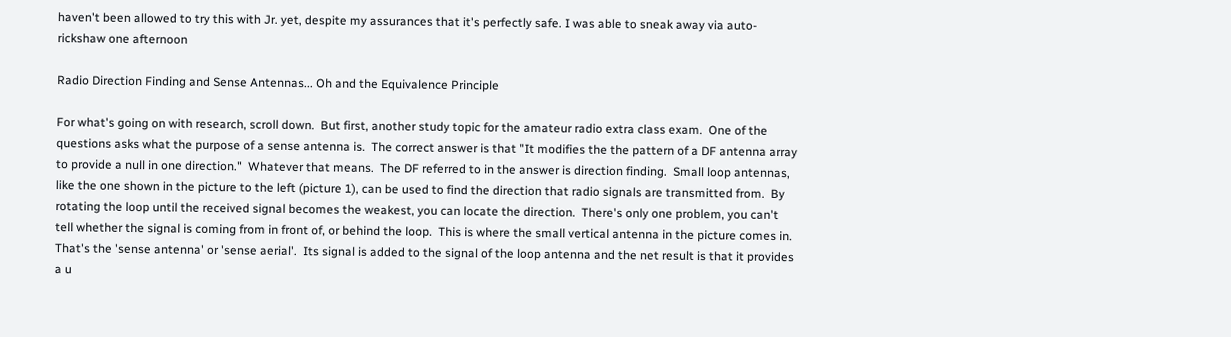haven't been allowed to try this with Jr. yet, despite my assurances that it's perfectly safe. I was able to sneak away via auto-rickshaw one afternoon

Radio Direction Finding and Sense Antennas... Oh and the Equivalence Principle

For what's going on with research, scroll down.  But first, another study topic for the amateur radio extra class exam.  One of the questions asks what the purpose of a sense antenna is.  The correct answer is that "It modifies the the pattern of a DF antenna array to provide a null in one direction."  Whatever that means.  The DF referred to in the answer is direction finding.  Small loop antennas, like the one shown in the picture to the left (picture 1), can be used to find the direction that radio signals are transmitted from.  By rotating the loop until the received signal becomes the weakest, you can locate the direction.  There's only one problem, you can't tell whether the signal is coming from in front of, or behind the loop.  This is where the small vertical antenna in the picture comes in.  That's the 'sense antenna' or 'sense aerial'.  Its signal is added to the signal of the loop antenna and the net result is that it provides a u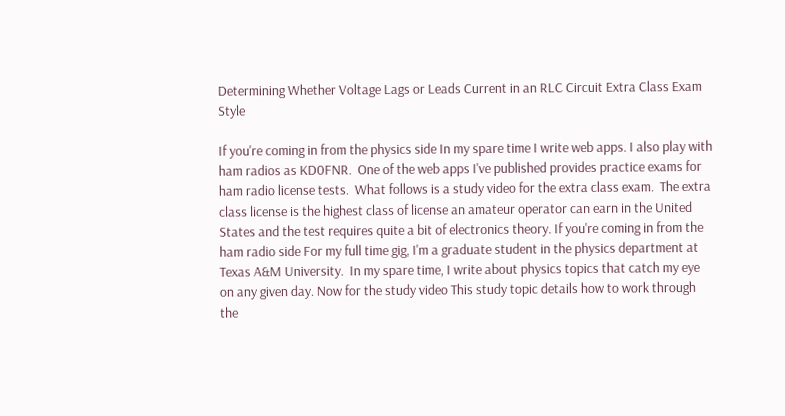Determining Whether Voltage Lags or Leads Current in an RLC Circuit Extra Class Exam Style

If you're coming in from the physics side In my spare time I write web apps. I also play with ham radios as KD0FNR.  One of the web apps I've published provides practice exams for ham radio license tests.  What follows is a study video for the extra class exam.  The extra class license is the highest class of license an amateur operator can earn in the United States and the test requires quite a bit of electronics theory. If you're coming in from the ham radio side For my full time gig, I'm a graduate student in the physics department at Texas A&M University.  In my spare time, I write about physics topics that catch my eye on any given day. Now for the study video This study topic details how to work through the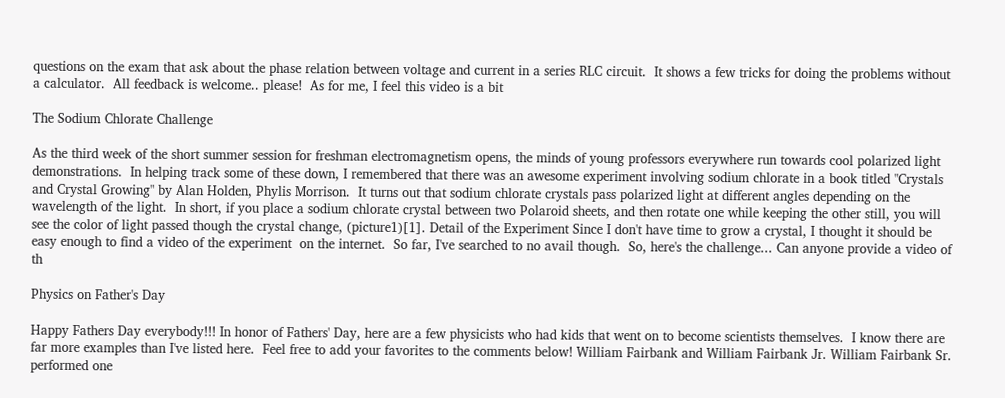questions on the exam that ask about the phase relation between voltage and current in a series RLC circuit.  It shows a few tricks for doing the problems without a calculator.  All feedback is welcome.. please!  As for me, I feel this video is a bit

The Sodium Chlorate Challenge

As the third week of the short summer session for freshman electromagnetism opens, the minds of young professors everywhere run towards cool polarized light demonstrations.  In helping track some of these down, I remembered that there was an awesome experiment involving sodium chlorate in a book titled "Crystals and Crystal Growing" by Alan Holden, Phylis Morrison.  It turns out that sodium chlorate crystals pass polarized light at different angles depending on the wavelength of the light.  In short, if you place a sodium chlorate crystal between two Polaroid sheets, and then rotate one while keeping the other still, you will see the color of light passed though the crystal change, (picture1)[1]. Detail of the Experiment Since I don't have time to grow a crystal, I thought it should be easy enough to find a video of the experiment  on the internet.  So far, I've searched to no avail though.  So, here's the challenge... Can anyone provide a video of th

Physics on Father's Day

Happy Fathers Day everybody!!! In honor of Fathers' Day, here are a few physicists who had kids that went on to become scientists themselves.  I know there are far more examples than I've listed here.  Feel free to add your favorites to the comments below! William Fairbank and William Fairbank Jr. William Fairbank Sr. performed one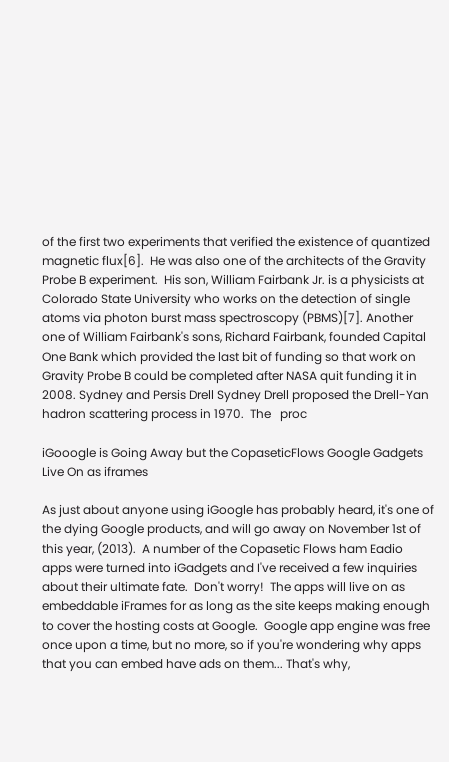of the first two experiments that verified the existence of quantized magnetic flux[6].  He was also one of the architects of the Gravity Probe B experiment.  His son, William Fairbank Jr. is a physicists at Colorado State University who works on the detection of single atoms via photon burst mass spectroscopy (PBMS)[7]. Another one of William Fairbank's sons, Richard Fairbank, founded Capital One Bank which provided the last bit of funding so that work on Gravity Probe B could be completed after NASA quit funding it in 2008. Sydney and Persis Drell Sydney Drell proposed the Drell-Yan hadron scattering process in 1970.  The   proc

iGooogle is Going Away but the CopaseticFlows Google Gadgets Live On as iframes

As just about anyone using iGoogle has probably heard, it's one of the dying Google products, and will go away on November 1st of this year, (2013).  A number of the Copasetic Flows ham Eadio apps were turned into iGadgets and I've received a few inquiries about their ultimate fate.  Don't worry!  The apps will live on as embeddable iFrames for as long as the site keeps making enough to cover the hosting costs at Google.  Google app engine was free once upon a time, but no more, so if you're wondering why apps that you can embed have ads on them... That's why,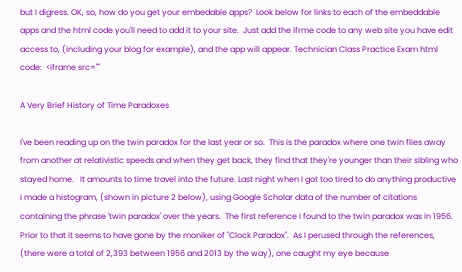but I digress. OK, so, how do you get your embedable apps?  Look below for links to each of the embeddable apps and the html code you'll need to add it to your site.  Just add the ifrme code to any web site you have edit access to, (including your blog for example), and the app will appear. Technician Class Practice Exam html code:  <iframe src=""

A Very Brief History of Time Paradoxes

I've been reading up on the twin paradox for the last year or so.  This is the paradox where one twin flies away from another at relativistic speeds and when they get back, they find that they're younger than their sibling who stayed home.   It amounts to time travel into the future. Last night when I got too tired to do anything productive I made a histogram, (shown in picture 2 below), using Google Scholar data of the number of citations containing the phrase 'twin paradox' over the years.  The first reference I found to the twin paradox was in 1956.  Prior to that it seems to have gone by the moniker of "Clock Paradox".  As I perused through the references, (there were a total of 2,393 between 1956 and 2013 by the way), one caught my eye because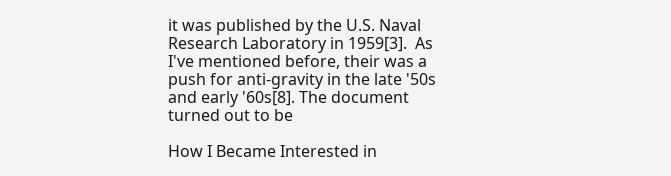it was published by the U.S. Naval Research Laboratory in 1959[3].  As I've mentioned before, their was a push for anti-gravity in the late '50s and early '60s[8]. The document turned out to be

How I Became Interested in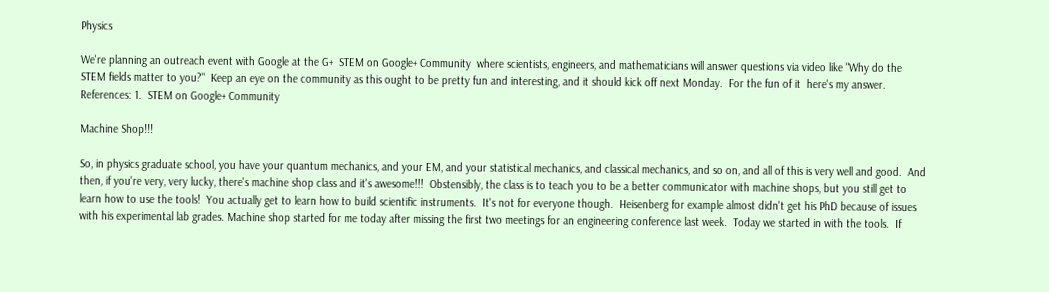Physics

We're planning an outreach event with Google at the G+  STEM on Google+ Community  where scientists, engineers, and mathematicians will answer questions via video like "Why do the STEM fields matter to you?"  Keep an eye on the community as this ought to be pretty fun and interesting, and it should kick off next Monday.  For the fun of it  here's my answer. References: 1.  STEM on Google+ Community

Machine Shop!!!

So, in physics graduate school, you have your quantum mechanics, and your EM, and your statistical mechanics, and classical mechanics, and so on, and all of this is very well and good.  And then, if you're very, very lucky, there's machine shop class and it's awesome!!!  Obstensibly, the class is to teach you to be a better communicator with machine shops, but you still get to learn how to use the tools!  You actually get to learn how to build scientific instruments.  It's not for everyone though.  Heisenberg for example almost didn't get his PhD because of issues with his experimental lab grades. Machine shop started for me today after missing the first two meetings for an engineering conference last week.  Today we started in with the tools.  If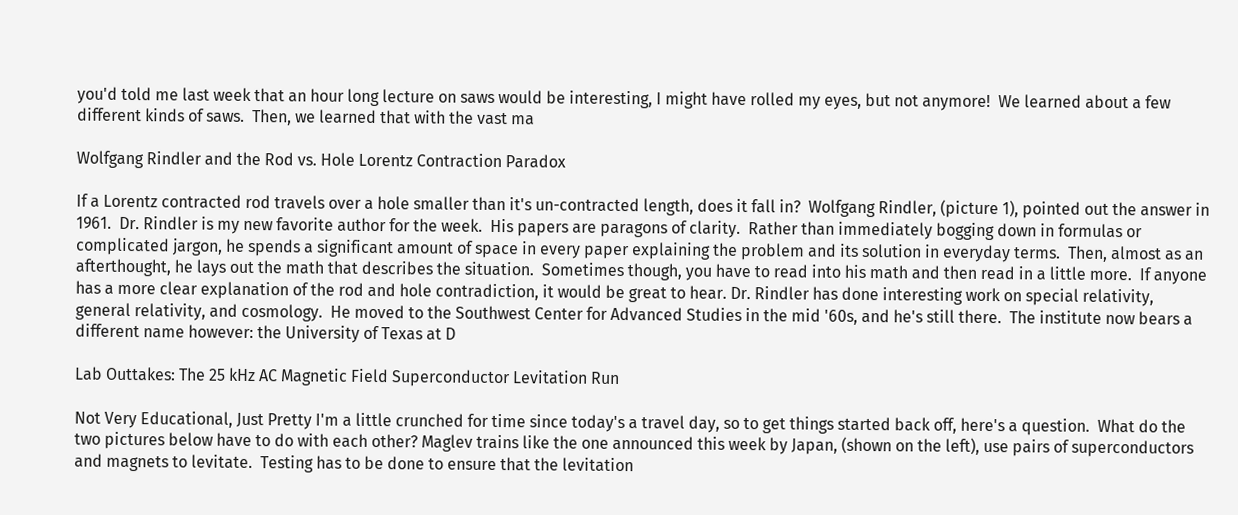you'd told me last week that an hour long lecture on saws would be interesting, I might have rolled my eyes, but not anymore!  We learned about a few different kinds of saws.  Then, we learned that with the vast ma

Wolfgang Rindler and the Rod vs. Hole Lorentz Contraction Paradox

If a Lorentz contracted rod travels over a hole smaller than it's un-contracted length, does it fall in?  Wolfgang Rindler, (picture 1), pointed out the answer in 1961.  Dr. Rindler is my new favorite author for the week.  His papers are paragons of clarity.  Rather than immediately bogging down in formulas or complicated jargon, he spends a significant amount of space in every paper explaining the problem and its solution in everyday terms.  Then, almost as an afterthought, he lays out the math that describes the situation.  Sometimes though, you have to read into his math and then read in a little more.  If anyone has a more clear explanation of the rod and hole contradiction, it would be great to hear. Dr. Rindler has done interesting work on special relativity, general relativity, and cosmology.  He moved to the Southwest Center for Advanced Studies in the mid '60s, and he's still there.  The institute now bears a different name however: the University of Texas at D

Lab Outtakes: The 25 kHz AC Magnetic Field Superconductor Levitation Run

Not Very Educational, Just Pretty I'm a little crunched for time since today's a travel day, so to get things started back off, here's a question.  What do the two pictures below have to do with each other? Maglev trains like the one announced this week by Japan, (shown on the left), use pairs of superconductors and magnets to levitate.  Testing has to be done to ensure that the levitation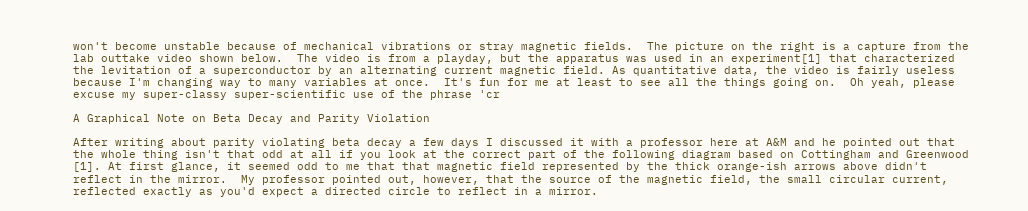won't become unstable because of mechanical vibrations or stray magnetic fields.  The picture on the right is a capture from the lab outtake video shown below.  The video is from a playday, but the apparatus was used in an experiment[1] that characterized the levitation of a superconductor by an alternating current magnetic field. As quantitative data, the video is fairly useless because I'm changing way to many variables at once.  It's fun for me at least to see all the things going on.  Oh yeah, please excuse my super-classy super-scientific use of the phrase 'cr

A Graphical Note on Beta Decay and Parity Violation

After writing about parity violating beta decay a few days I discussed it with a professor here at A&M and he pointed out that the whole thing isn't that odd at all if you look at the correct part of the following diagram based on Cottingham and Greenwood [1]. At first glance, it seemed odd to me that that magnetic field represented by the thick orange-ish arrows above didn't reflect in the mirror.  My professor pointed out, however, that the source of the magnetic field, the small circular current, reflected exactly as you'd expect a directed circle to reflect in a mirror.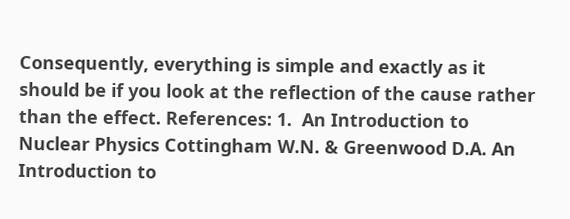Consequently, everything is simple and exactly as it should be if you look at the reflection of the cause rather than the effect. References: 1.  An Introduction to Nuclear Physics Cottingham W.N. & Greenwood D.A. An Introduction to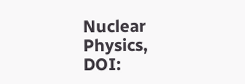Nuclear Physics,  DOI: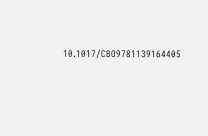10.1017/CBO9781139164405